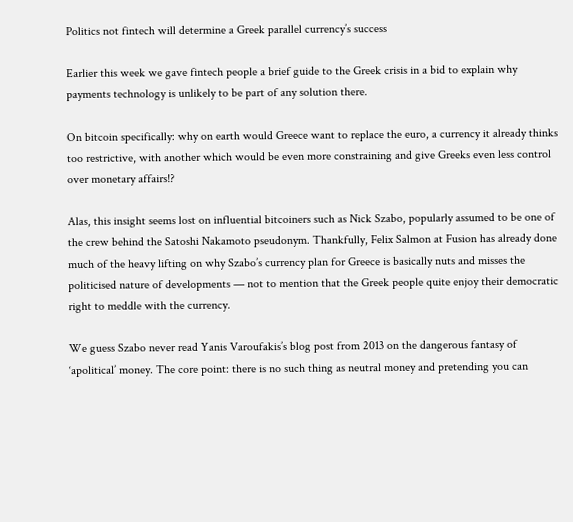Politics not fintech will determine a Greek parallel currency’s success

Earlier this week we gave fintech people a brief guide to the Greek crisis in a bid to explain why payments technology is unlikely to be part of any solution there.

On bitcoin specifically: why on earth would Greece want to replace the euro, a currency it already thinks too restrictive, with another which would be even more constraining and give Greeks even less control over monetary affairs!?

Alas, this insight seems lost on influential bitcoiners such as Nick Szabo, popularly assumed to be one of the crew behind the Satoshi Nakamoto pseudonym. Thankfully, Felix Salmon at Fusion has already done much of the heavy lifting on why Szabo’s currency plan for Greece is basically nuts and misses the politicised nature of developments — not to mention that the Greek people quite enjoy their democratic right to meddle with the currency.

We guess Szabo never read Yanis Varoufakis’s blog post from 2013 on the dangerous fantasy of ‘apolitical’ money. The core point: there is no such thing as neutral money and pretending you can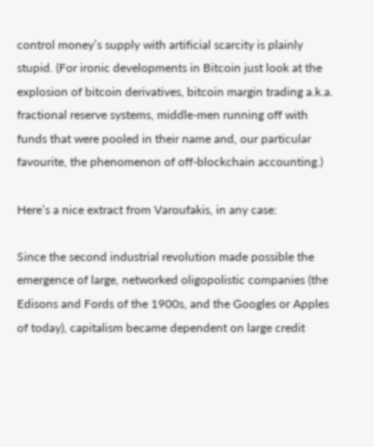control money’s supply with artificial scarcity is plainly stupid. (For ironic developments in Bitcoin just look at the explosion of bitcoin derivatives, bitcoin margin trading a.k.a. fractional reserve systems, middle-men running off with funds that were pooled in their name and, our particular favourite, the phenomenon of off-blockchain accounting.)

Here’s a nice extract from Varoufakis, in any case:

Since the second industrial revolution made possible the emergence of large, networked oligopolistic companies (the Edisons and Fords of the 1900s, and the Googles or Apples of today), capitalism became dependent on large credit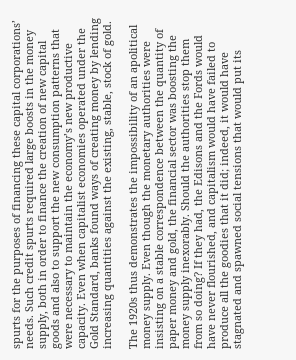spurts for the purposes of financing these capital corporations’ needs. Such credit spurts required large boosts in the money supply, both in order to finance the creation of new capital goods and also to support the new consumption patterns that were necessary to maintain the economy’s new productive capacity. Even when capitalist economies operated under the Gold Standard, banks found ways of creating money by lending increasing quantities against the existing, stable, stock of gold.

The 1920s thus demonstrates the impossibility of an apolitical money supply. Even though the monetary authorities were insisting on a stable correspondence between the quantity of paper money and gold, the financial sector was boosting the money supply inexorably. Should the authorities stop them from so doing? If they had, the Edisons and the Fords would have never flourished, and capitalism would have failed to produce all the goodies that it did; indeed, it would have stagnated and spawned social tensions that would put its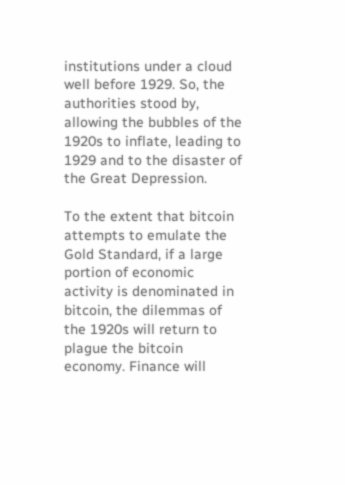institutions under a cloud well before 1929. So, the authorities stood by, allowing the bubbles of the 1920s to inflate, leading to 1929 and to the disaster of the Great Depression.

To the extent that bitcoin attempts to emulate the Gold Standard, if a large portion of economic activity is denominated in bitcoin, the dilemmas of the 1920s will return to plague the bitcoin economy. Finance will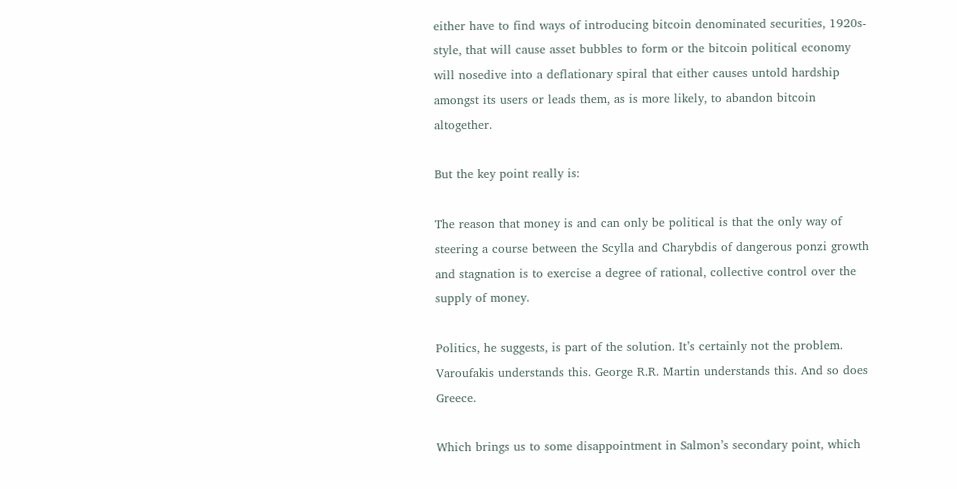either have to find ways of introducing bitcoin denominated securities, 1920s-style, that will cause asset bubbles to form or the bitcoin political economy will nosedive into a deflationary spiral that either causes untold hardship amongst its users or leads them, as is more likely, to abandon bitcoin altogether.

But the key point really is:

The reason that money is and can only be political is that the only way of steering a course between the Scylla and Charybdis of dangerous ponzi growth and stagnation is to exercise a degree of rational, collective control over the supply of money.

Politics, he suggests, is part of the solution. It’s certainly not the problem. Varoufakis understands this. George R.R. Martin understands this. And so does Greece.

Which brings us to some disappointment in Salmon’s secondary point, which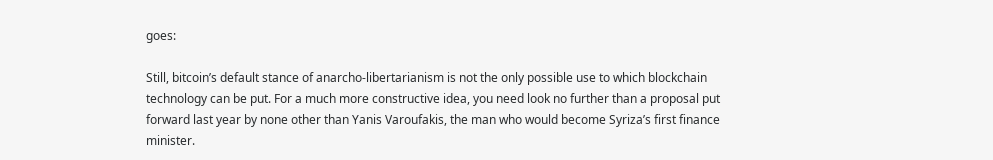goes:

Still, bitcoin’s default stance of anarcho-libertarianism is not the only possible use to which blockchain technology can be put. For a much more constructive idea, you need look no further than a proposal put forward last year by none other than Yanis Varoufakis, the man who would become Syriza’s first finance minister.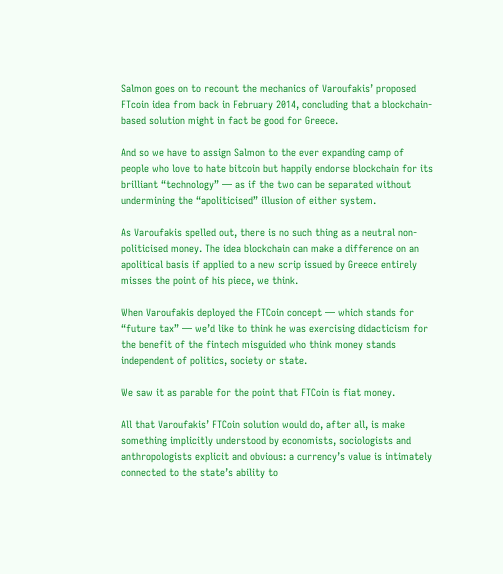Salmon goes on to recount the mechanics of Varoufakis’ proposed FTcoin idea from back in February 2014, concluding that a blockchain-based solution might in fact be good for Greece.

And so we have to assign Salmon to the ever expanding camp of people who love to hate bitcoin but happily endorse blockchain for its brilliant “technology” — as if the two can be separated without undermining the “apoliticised” illusion of either system.

As Varoufakis spelled out, there is no such thing as a neutral non-politicised money. The idea blockchain can make a difference on an apolitical basis if applied to a new scrip issued by Greece entirely misses the point of his piece, we think.

When Varoufakis deployed the FTCoin concept — which stands for “future tax” — we’d like to think he was exercising didacticism for the benefit of the fintech misguided who think money stands independent of politics, society or state.

We saw it as parable for the point that FTCoin is fiat money.

All that Varoufakis’ FTCoin solution would do, after all, is make something implicitly understood by economists, sociologists and anthropologists explicit and obvious: a currency’s value is intimately connected to the state’s ability to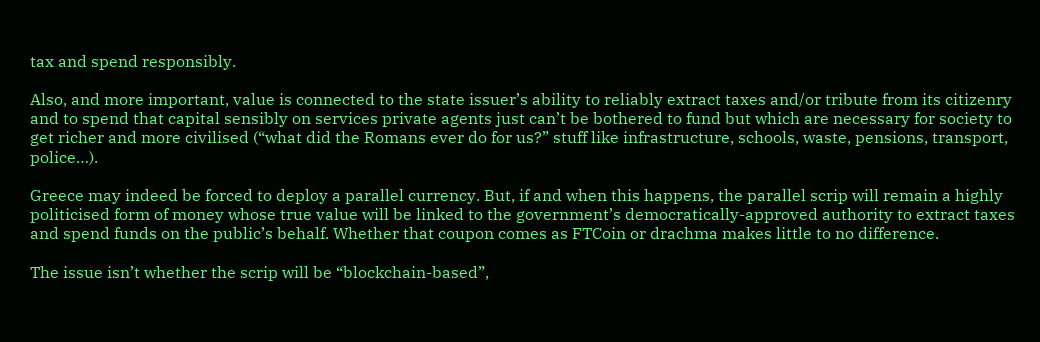tax and spend responsibly.

Also, and more important, value is connected to the state issuer’s ability to reliably extract taxes and/or tribute from its citizenry and to spend that capital sensibly on services private agents just can’t be bothered to fund but which are necessary for society to get richer and more civilised (“what did the Romans ever do for us?” stuff like infrastructure, schools, waste, pensions, transport, police…).

Greece may indeed be forced to deploy a parallel currency. But, if and when this happens, the parallel scrip will remain a highly politicised form of money whose true value will be linked to the government’s democratically-approved authority to extract taxes and spend funds on the public’s behalf. Whether that coupon comes as FTCoin or drachma makes little to no difference.

The issue isn’t whether the scrip will be “blockchain-based”,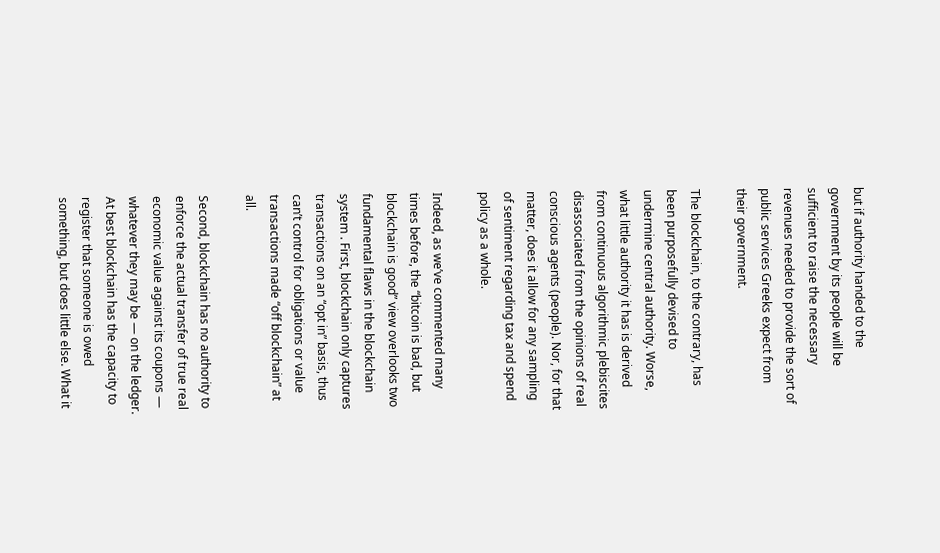but if authority handed to the government by its people will be sufficient to raise the necessary revenues needed to provide the sort of public services Greeks expect from their government.

The blockchain, to the contrary, has been purposefully devised to undermine central authority. Worse, what little authority it has is derived from continuous algorithmic plebiscites disassociated from the opinions of real conscious agents (people). Nor, for that matter, does it allow for any sampling of sentiment regarding tax and spend policy as a whole.

Indeed, as we’ve commented many times before, the “bitcoin is bad, but blockchain is good” view overlooks two fundamental flaws in the blockchain system . First, blockchain only captures transactions on an “opt in” basis, thus can’t control for obligations or value transactions made “off blockchain” at all.

Second, blockchain has no authority to enforce the actual transfer of true real economic value against its coupons — whatever they may be — on the ledger. At best blockchain has the capacity to register that someone is owed something, but does little else. What it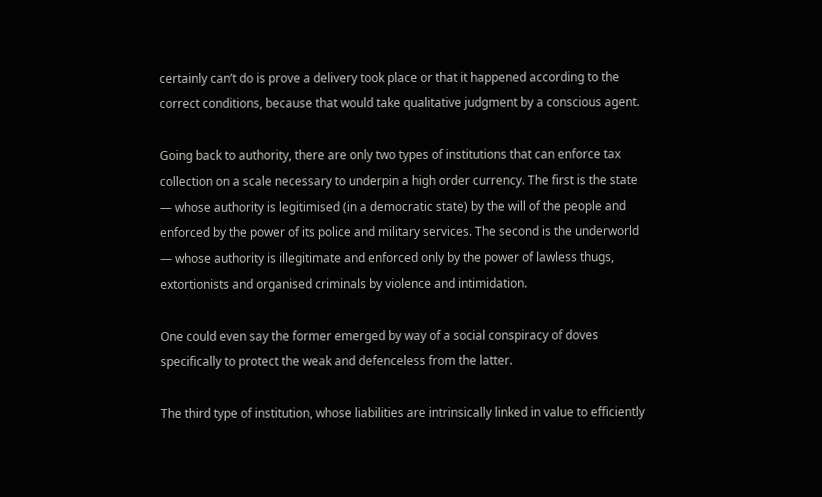certainly can’t do is prove a delivery took place or that it happened according to the correct conditions, because that would take qualitative judgment by a conscious agent.

Going back to authority, there are only two types of institutions that can enforce tax collection on a scale necessary to underpin a high order currency. The first is the state — whose authority is legitimised (in a democratic state) by the will of the people and enforced by the power of its police and military services. The second is the underworld — whose authority is illegitimate and enforced only by the power of lawless thugs, extortionists and organised criminals by violence and intimidation.

One could even say the former emerged by way of a social conspiracy of doves specifically to protect the weak and defenceless from the latter.

The third type of institution, whose liabilities are intrinsically linked in value to efficiently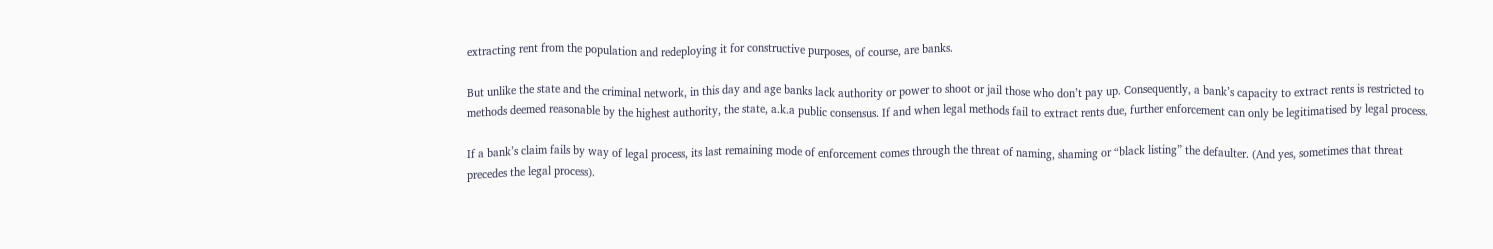extracting rent from the population and redeploying it for constructive purposes, of course, are banks.

But unlike the state and the criminal network, in this day and age banks lack authority or power to shoot or jail those who don’t pay up. Consequently, a bank’s capacity to extract rents is restricted to methods deemed reasonable by the highest authority, the state, a.k.a public consensus. If and when legal methods fail to extract rents due, further enforcement can only be legitimatised by legal process.

If a bank’s claim fails by way of legal process, its last remaining mode of enforcement comes through the threat of naming, shaming or “black listing” the defaulter. (And yes, sometimes that threat precedes the legal process).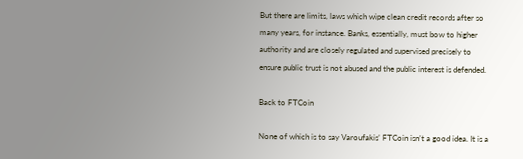But there are limits, laws which wipe clean credit records after so many years, for instance. Banks, essentially, must bow to higher authority and are closely regulated and supervised precisely to ensure public trust is not abused and the public interest is defended.

Back to FTCoin

None of which is to say Varoufakis’ FTCoin isn’t a good idea. It is a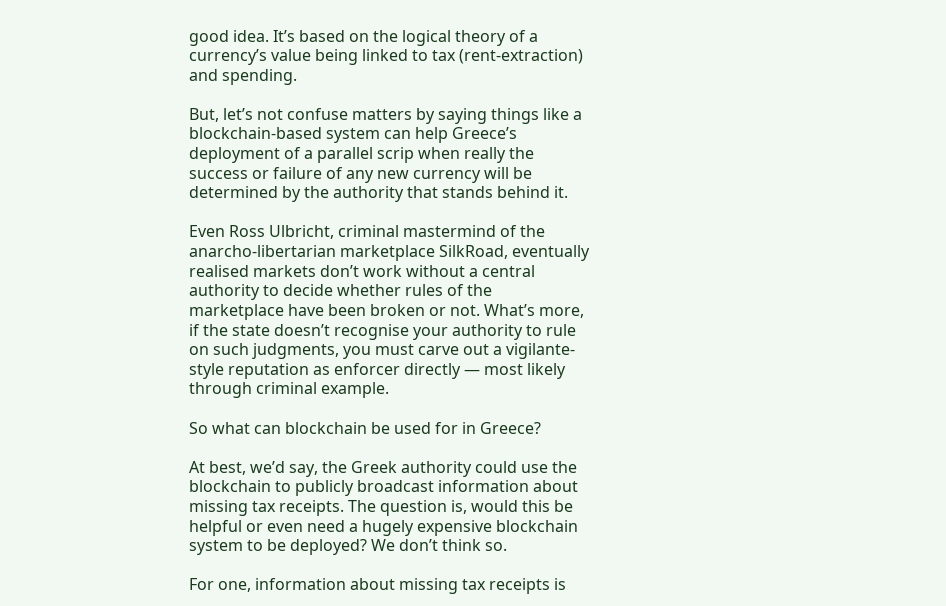good idea. It’s based on the logical theory of a currency’s value being linked to tax (rent-extraction) and spending.

But, let’s not confuse matters by saying things like a blockchain-based system can help Greece’s deployment of a parallel scrip when really the success or failure of any new currency will be determined by the authority that stands behind it.

Even Ross Ulbricht, criminal mastermind of the anarcho-libertarian marketplace SilkRoad, eventually realised markets don’t work without a central authority to decide whether rules of the marketplace have been broken or not. What’s more, if the state doesn’t recognise your authority to rule on such judgments, you must carve out a vigilante-style reputation as enforcer directly — most likely through criminal example.

So what can blockchain be used for in Greece?

At best, we’d say, the Greek authority could use the blockchain to publicly broadcast information about missing tax receipts. The question is, would this be helpful or even need a hugely expensive blockchain system to be deployed? We don’t think so.

For one, information about missing tax receipts is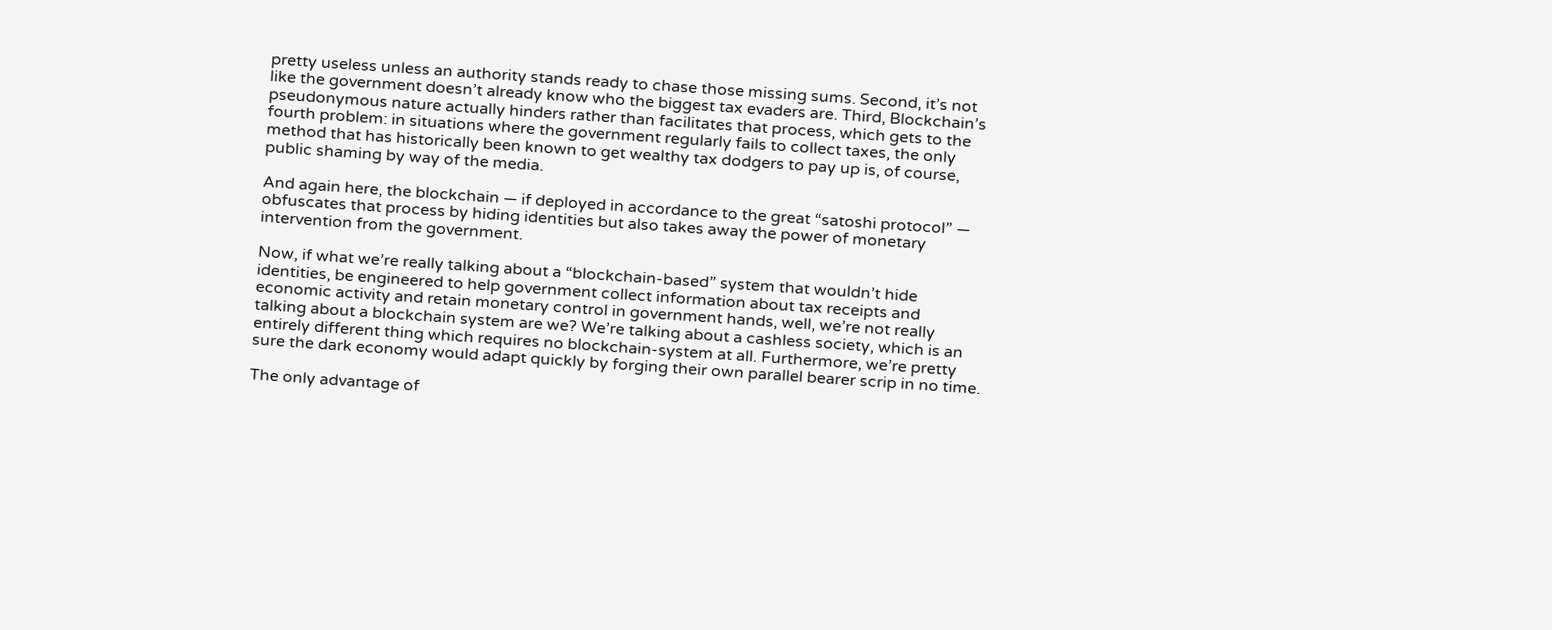pretty useless unless an authority stands ready to chase those missing sums. Second, it’s not like the government doesn’t already know who the biggest tax evaders are. Third, Blockchain’s pseudonymous nature actually hinders rather than facilitates that process, which gets to the fourth problem: in situations where the government regularly fails to collect taxes, the only method that has historically been known to get wealthy tax dodgers to pay up is, of course, public shaming by way of the media.

And again here, the blockchain — if deployed in accordance to the great “satoshi protocol” — obfuscates that process by hiding identities but also takes away the power of monetary intervention from the government.

Now, if what we’re really talking about a “blockchain-based” system that wouldn’t hide identities, be engineered to help government collect information about tax receipts and economic activity and retain monetary control in government hands, well, we’re not really talking about a blockchain system are we? We’re talking about a cashless society, which is an entirely different thing which requires no blockchain-system at all. Furthermore, we’re pretty sure the dark economy would adapt quickly by forging their own parallel bearer scrip in no time.

The only advantage of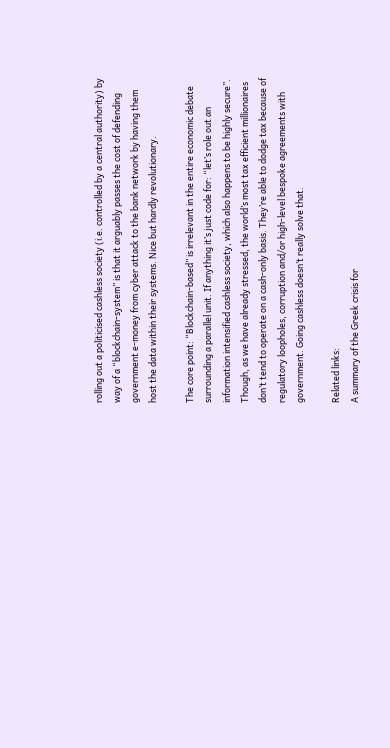rolling out a politicised cashless society (i.e. controlled by a central authority) by way of a “blockchain-system” is that it arguably passes the cost of defending government e-money from cyber attack to the bank network by having them host the data within their systems. Nice but hardly revolutionary.

The core point: “Blockchain-based” is irrelevant in the entire economic debate surrounding a parallel unit. If anything it’s just code for: “let’s role out an information intensified cashless society, which also happens to be highly secure”. Though, as we have already stressed, the world’s most tax efficient millionaires don’t tend to operate on a cash-only basis. They’re able to dodge tax because of regulatory loopholes, corruption and/or high-level bespoke agreements with government. Going cashless doesn’t really solve that.

Related links:
A summary of the Greek crisis for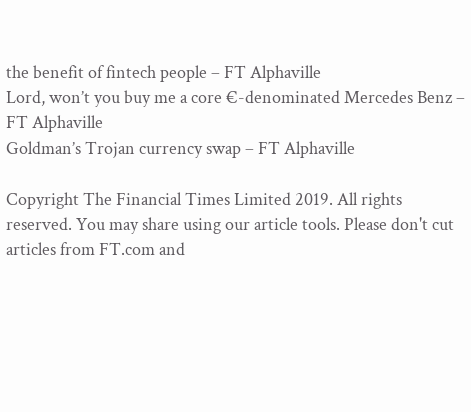the benefit of fintech people – FT Alphaville
Lord, won’t you buy me a core €-denominated Mercedes Benz – FT Alphaville
Goldman’s Trojan currency swap – FT Alphaville

Copyright The Financial Times Limited 2019. All rights reserved. You may share using our article tools. Please don't cut articles from FT.com and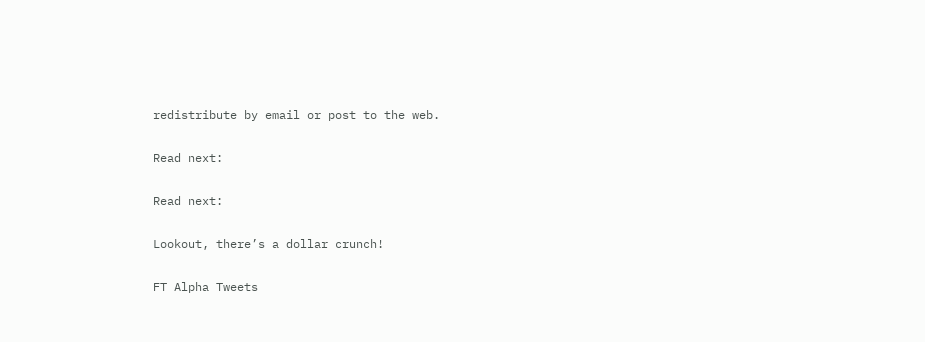redistribute by email or post to the web.

Read next:

Read next:

Lookout, there’s a dollar crunch!

FT Alpha Tweets